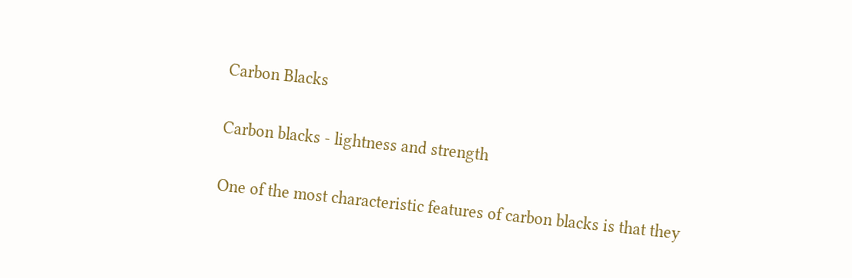Carbon Blacks

Carbon blacks - lightness and strength

One of the most characteristic features of carbon blacks is that they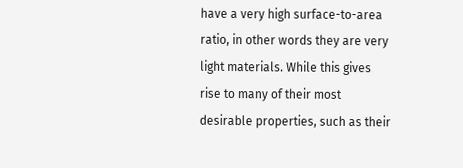have a very high surface-to-area ratio, in other words they are very light materials. While this gives rise to many of their most desirable properties, such as their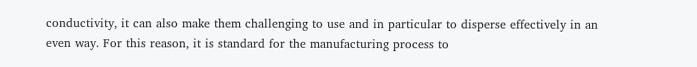conductivity, it can also make them challenging to use and in particular to disperse effectively in an even way. For this reason, it is standard for the manufacturing process to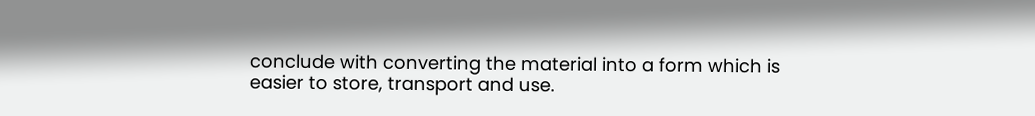conclude with converting the material into a form which is easier to store, transport and use.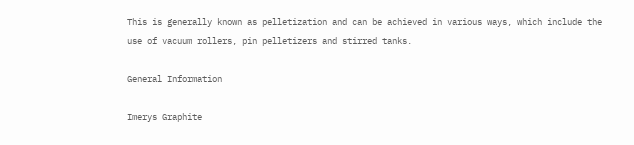This is generally known as pelletization and can be achieved in various ways, which include the use of vacuum rollers, pin pelletizers and stirred tanks.

General Information

Imerys Graphite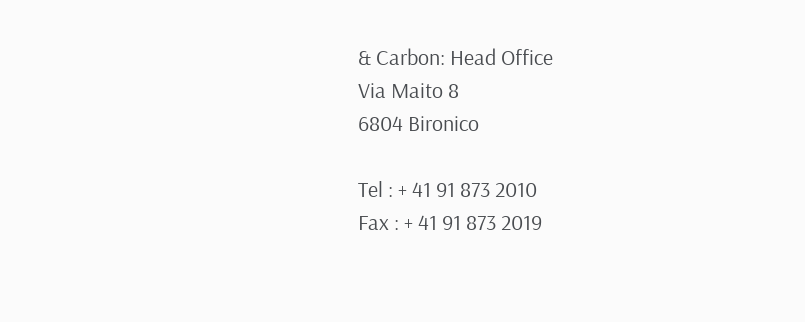& Carbon: Head Office
Via Maito 8
6804 Bironico

Tel : + 41 91 873 2010
Fax : + 41 91 873 2019